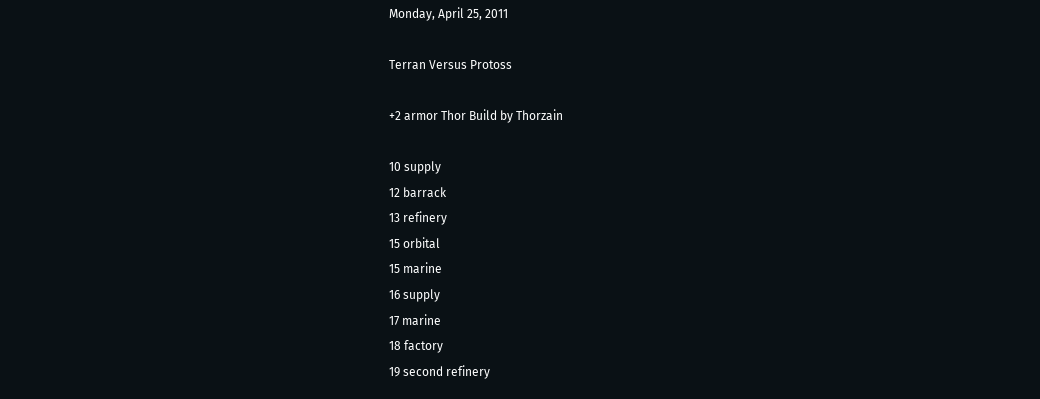Monday, April 25, 2011

Terran Versus Protoss

+2 armor Thor Build by Thorzain

10 supply
12 barrack
13 refinery
15 orbital
15 marine
16 supply
17 marine
18 factory
19 second refinery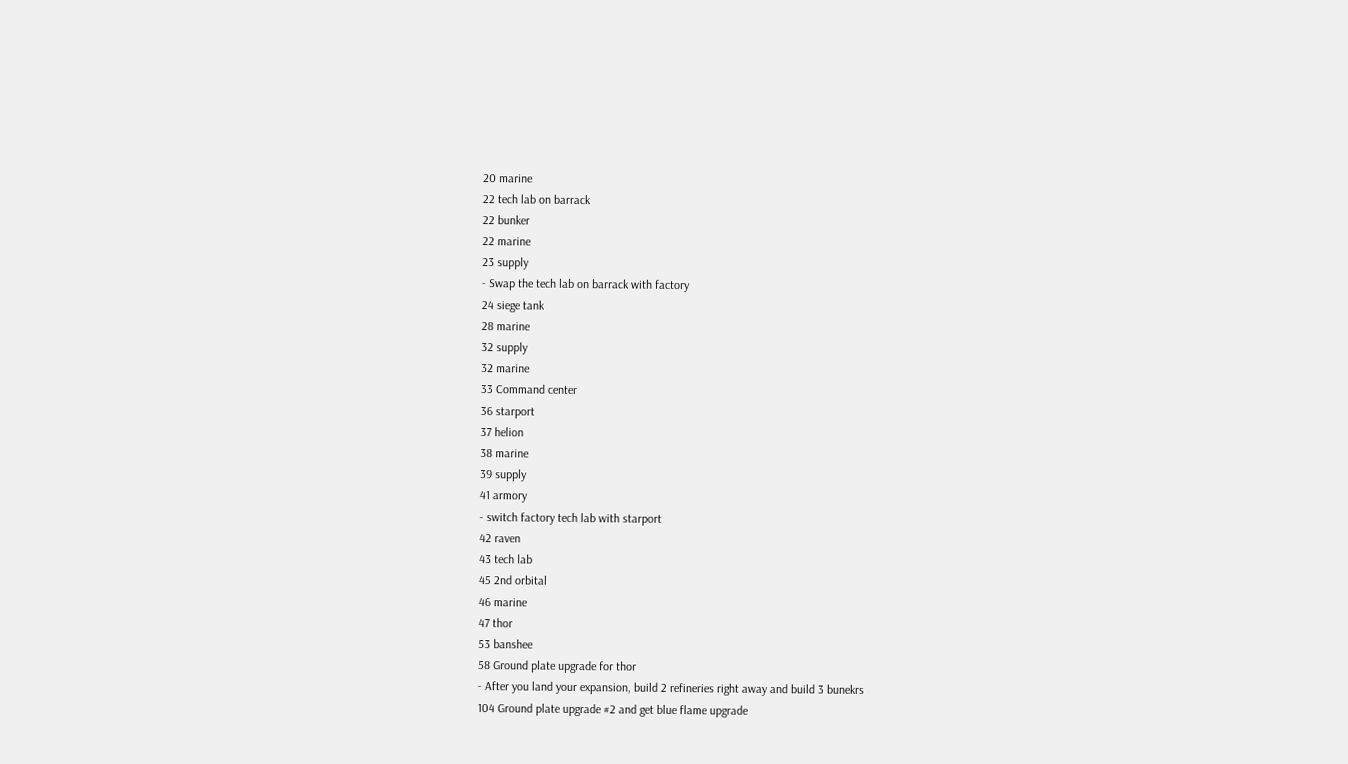20 marine
22 tech lab on barrack
22 bunker
22 marine
23 supply
- Swap the tech lab on barrack with factory
24 siege tank
28 marine
32 supply
32 marine
33 Command center
36 starport
37 helion
38 marine
39 supply
41 armory
- switch factory tech lab with starport
42 raven
43 tech lab
45 2nd orbital
46 marine
47 thor
53 banshee
58 Ground plate upgrade for thor
- After you land your expansion, build 2 refineries right away and build 3 bunekrs
104 Ground plate upgrade #2 and get blue flame upgrade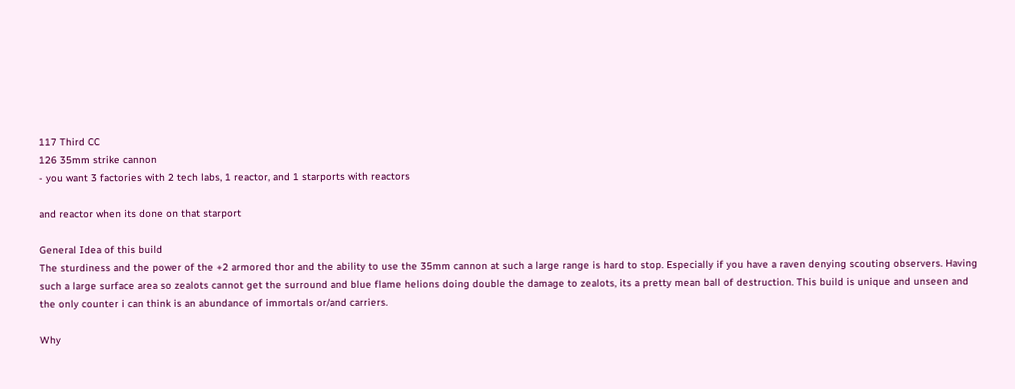117 Third CC
126 35mm strike cannon
- you want 3 factories with 2 tech labs, 1 reactor, and 1 starports with reactors

and reactor when its done on that starport

General Idea of this build
The sturdiness and the power of the +2 armored thor and the ability to use the 35mm cannon at such a large range is hard to stop. Especially if you have a raven denying scouting observers. Having such a large surface area so zealots cannot get the surround and blue flame helions doing double the damage to zealots, its a pretty mean ball of destruction. This build is unique and unseen and the only counter i can think is an abundance of immortals or/and carriers.

Why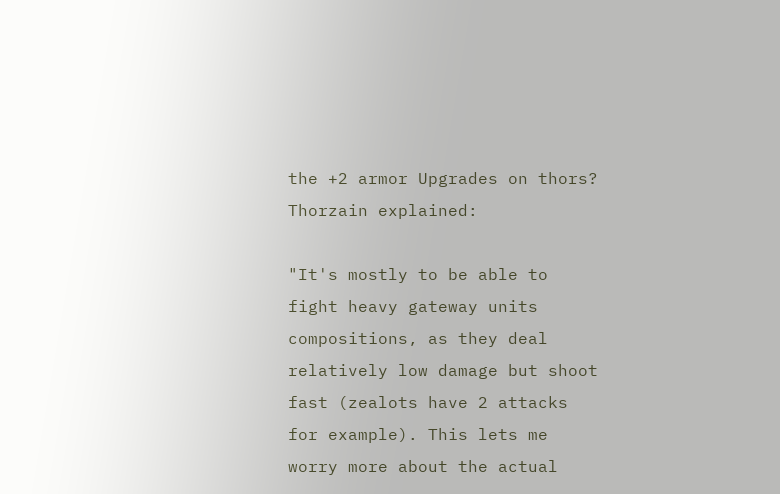the +2 armor Upgrades on thors? Thorzain explained:

"It's mostly to be able to fight heavy gateway units compositions, as they deal relatively low damage but shoot fast (zealots have 2 attacks for example). This lets me worry more about the actual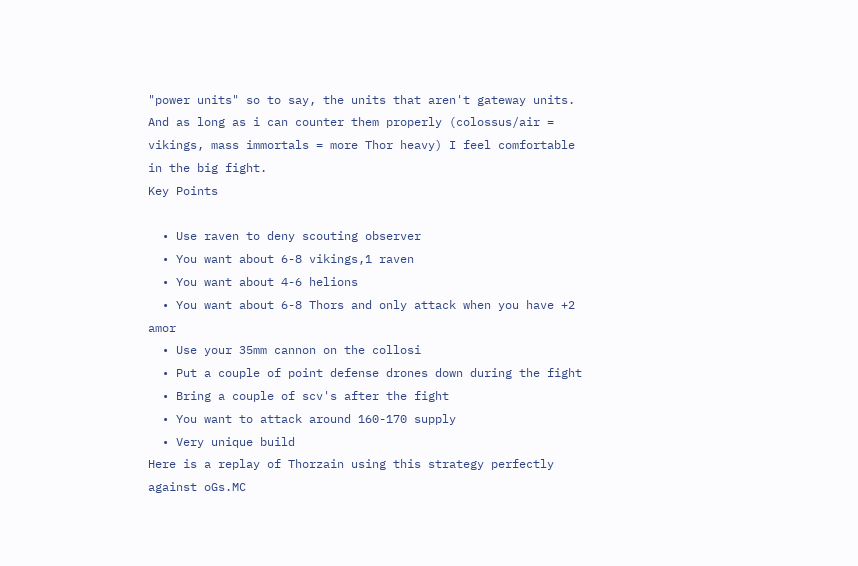"power units" so to say, the units that aren't gateway units. And as long as i can counter them properly (colossus/air = vikings, mass immortals = more Thor heavy) I feel comfortable in the big fight.
Key Points

  • Use raven to deny scouting observer
  • You want about 6-8 vikings,1 raven
  • You want about 4-6 helions
  • You want about 6-8 Thors and only attack when you have +2 amor
  • Use your 35mm cannon on the collosi
  • Put a couple of point defense drones down during the fight
  • Bring a couple of scv's after the fight
  • You want to attack around 160-170 supply
  • Very unique build
Here is a replay of Thorzain using this strategy perfectly against oGs.MC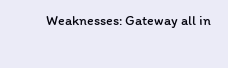Weaknesses: Gateway all in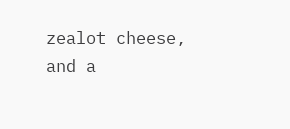zealot cheese, and a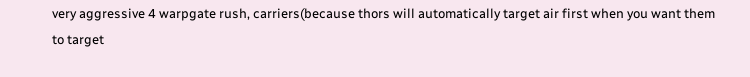very aggressive 4 warpgate rush, carriers(because thors will automatically target air first when you want them to target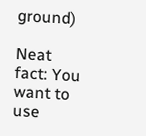ground)

Neat fact: You want to use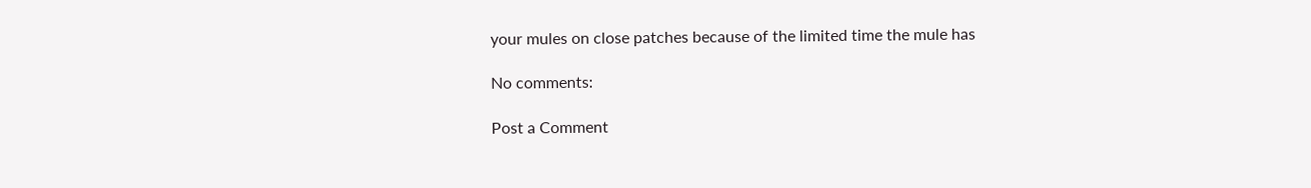your mules on close patches because of the limited time the mule has

No comments:

Post a Comment